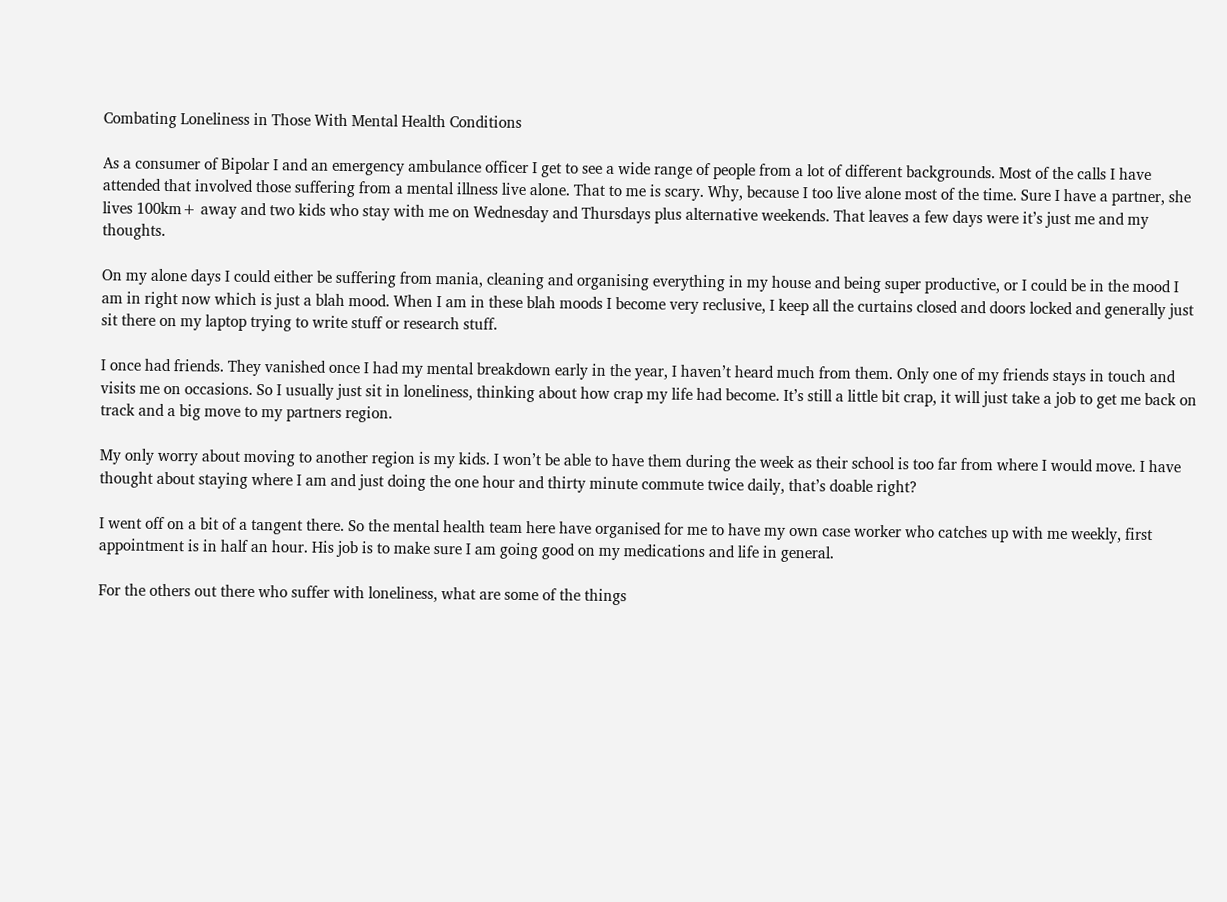Combating Loneliness in Those With Mental Health Conditions

As a consumer of Bipolar I and an emergency ambulance officer I get to see a wide range of people from a lot of different backgrounds. Most of the calls I have attended that involved those suffering from a mental illness live alone. That to me is scary. Why, because I too live alone most of the time. Sure I have a partner, she lives 100km+ away and two kids who stay with me on Wednesday and Thursdays plus alternative weekends. That leaves a few days were it’s just me and my thoughts.

On my alone days I could either be suffering from mania, cleaning and organising everything in my house and being super productive, or I could be in the mood I am in right now which is just a blah mood. When I am in these blah moods I become very reclusive, I keep all the curtains closed and doors locked and generally just sit there on my laptop trying to write stuff or research stuff.

I once had friends. They vanished once I had my mental breakdown early in the year, I haven’t heard much from them. Only one of my friends stays in touch and visits me on occasions. So I usually just sit in loneliness, thinking about how crap my life had become. It’s still a little bit crap, it will just take a job to get me back on track and a big move to my partners region.

My only worry about moving to another region is my kids. I won’t be able to have them during the week as their school is too far from where I would move. I have thought about staying where I am and just doing the one hour and thirty minute commute twice daily, that’s doable right?

I went off on a bit of a tangent there. So the mental health team here have organised for me to have my own case worker who catches up with me weekly, first appointment is in half an hour. His job is to make sure I am going good on my medications and life in general.

For the others out there who suffer with loneliness, what are some of the things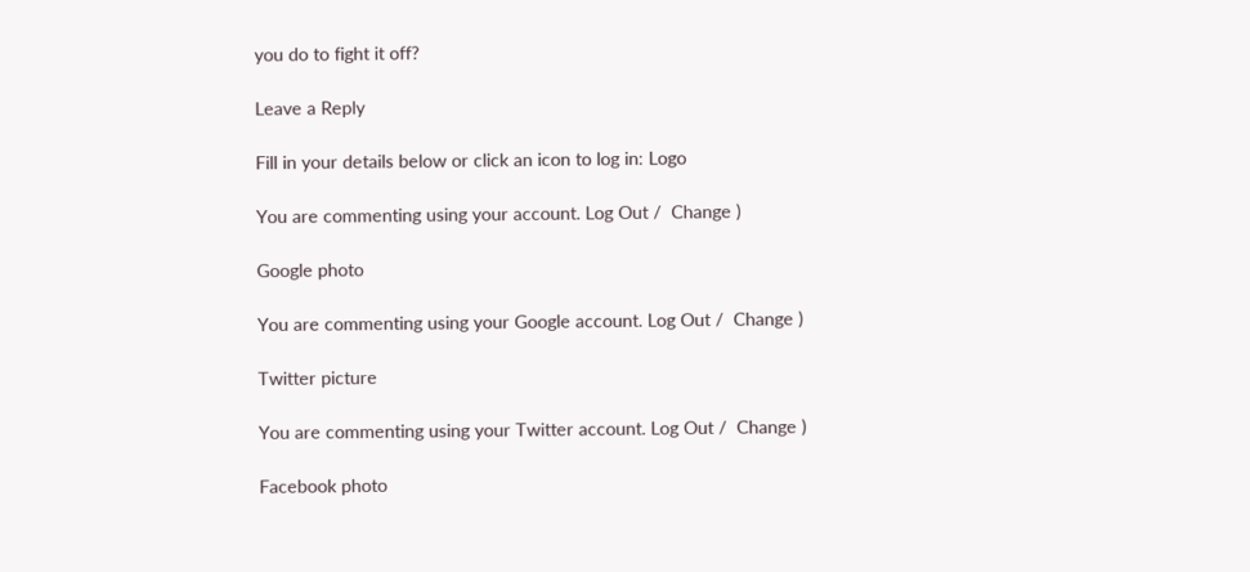you do to fight it off?

Leave a Reply

Fill in your details below or click an icon to log in: Logo

You are commenting using your account. Log Out /  Change )

Google photo

You are commenting using your Google account. Log Out /  Change )

Twitter picture

You are commenting using your Twitter account. Log Out /  Change )

Facebook photo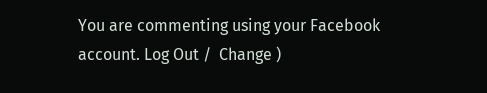You are commenting using your Facebook account. Log Out /  Change )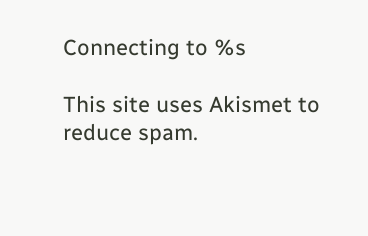Connecting to %s

This site uses Akismet to reduce spam.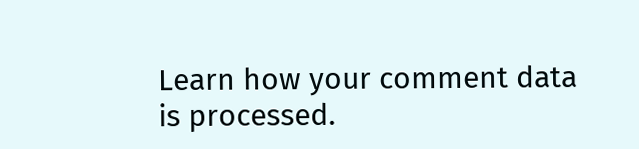Learn how your comment data is processed.